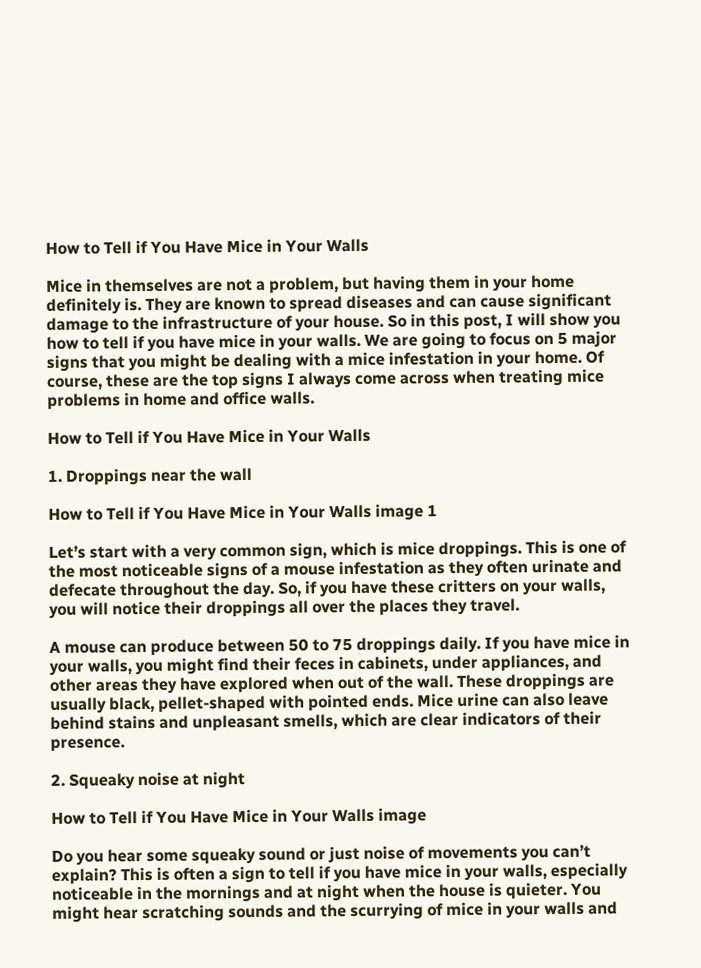How to Tell if You Have Mice in Your Walls

Mice in themselves are not a problem, but having them in your home definitely is. They are known to spread diseases and can cause significant damage to the infrastructure of your house. So in this post, I will show you how to tell if you have mice in your walls. We are going to focus on 5 major signs that you might be dealing with a mice infestation in your home. Of course, these are the top signs I always come across when treating mice problems in home and office walls.

How to Tell if You Have Mice in Your Walls

1. Droppings near the wall

How to Tell if You Have Mice in Your Walls image 1

Let’s start with a very common sign, which is mice droppings. This is one of the most noticeable signs of a mouse infestation as they often urinate and defecate throughout the day. So, if you have these critters on your walls, you will notice their droppings all over the places they travel.

A mouse can produce between 50 to 75 droppings daily. If you have mice in your walls, you might find their feces in cabinets, under appliances, and other areas they have explored when out of the wall. These droppings are usually black, pellet-shaped with pointed ends. Mice urine can also leave behind stains and unpleasant smells, which are clear indicators of their presence.

2. Squeaky noise at night

How to Tell if You Have Mice in Your Walls image

Do you hear some squeaky sound or just noise of movements you can’t explain? This is often a sign to tell if you have mice in your walls, especially noticeable in the mornings and at night when the house is quieter. You might hear scratching sounds and the scurrying of mice in your walls and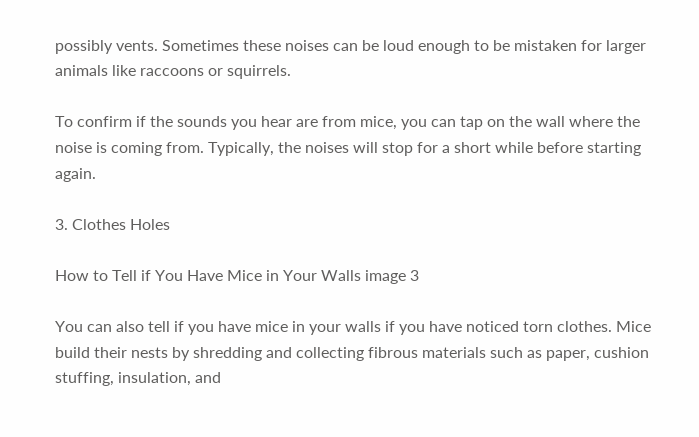possibly vents. Sometimes these noises can be loud enough to be mistaken for larger animals like raccoons or squirrels.

To confirm if the sounds you hear are from mice, you can tap on the wall where the noise is coming from. Typically, the noises will stop for a short while before starting again.

3. Clothes Holes

How to Tell if You Have Mice in Your Walls image 3

You can also tell if you have mice in your walls if you have noticed torn clothes. Mice build their nests by shredding and collecting fibrous materials such as paper, cushion stuffing, insulation, and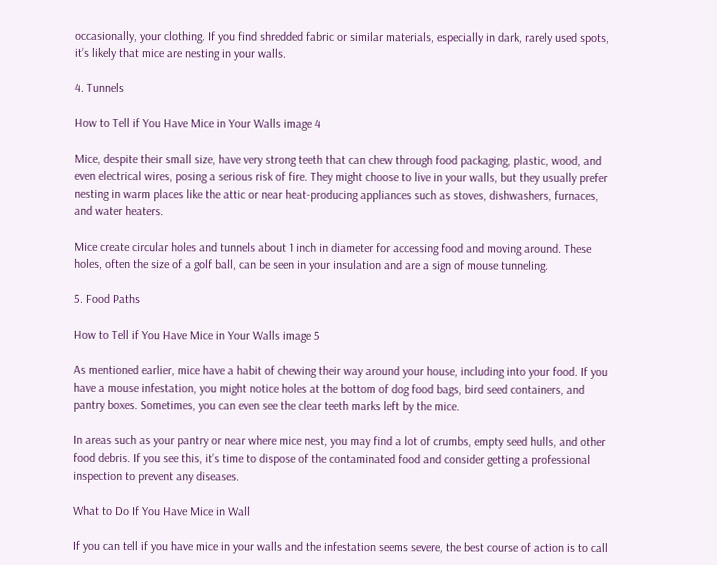occasionally, your clothing. If you find shredded fabric or similar materials, especially in dark, rarely used spots, it’s likely that mice are nesting in your walls.

4. Tunnels

How to Tell if You Have Mice in Your Walls image 4

Mice, despite their small size, have very strong teeth that can chew through food packaging, plastic, wood, and even electrical wires, posing a serious risk of fire. They might choose to live in your walls, but they usually prefer nesting in warm places like the attic or near heat-producing appliances such as stoves, dishwashers, furnaces, and water heaters.

Mice create circular holes and tunnels about 1 inch in diameter for accessing food and moving around. These holes, often the size of a golf ball, can be seen in your insulation and are a sign of mouse tunneling.

5. Food Paths

How to Tell if You Have Mice in Your Walls image 5

As mentioned earlier, mice have a habit of chewing their way around your house, including into your food. If you have a mouse infestation, you might notice holes at the bottom of dog food bags, bird seed containers, and pantry boxes. Sometimes, you can even see the clear teeth marks left by the mice.

In areas such as your pantry or near where mice nest, you may find a lot of crumbs, empty seed hulls, and other food debris. If you see this, it’s time to dispose of the contaminated food and consider getting a professional inspection to prevent any diseases.

What to Do If You Have Mice in Wall

If you can tell if you have mice in your walls and the infestation seems severe, the best course of action is to call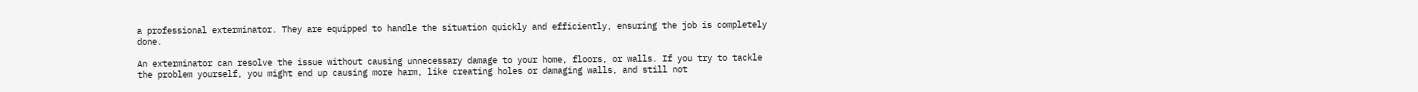a professional exterminator. They are equipped to handle the situation quickly and efficiently, ensuring the job is completely done.

An exterminator can resolve the issue without causing unnecessary damage to your home, floors, or walls. If you try to tackle the problem yourself, you might end up causing more harm, like creating holes or damaging walls, and still not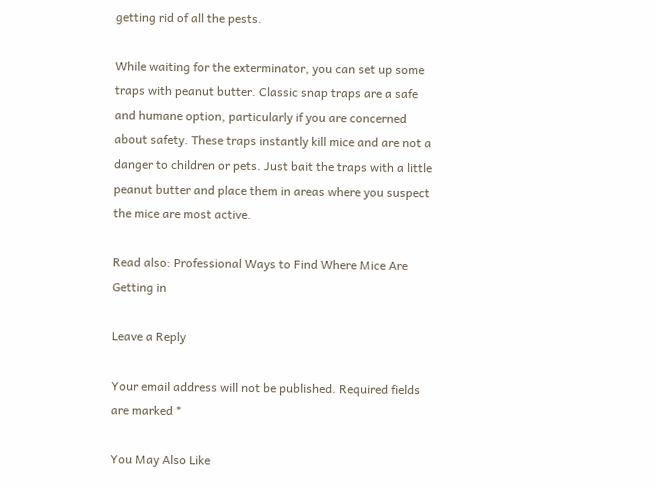getting rid of all the pests.

While waiting for the exterminator, you can set up some traps with peanut butter. Classic snap traps are a safe and humane option, particularly if you are concerned about safety. These traps instantly kill mice and are not a danger to children or pets. Just bait the traps with a little peanut butter and place them in areas where you suspect the mice are most active.

Read also: Professional Ways to Find Where Mice Are Getting in

Leave a Reply

Your email address will not be published. Required fields are marked *

You May Also Like